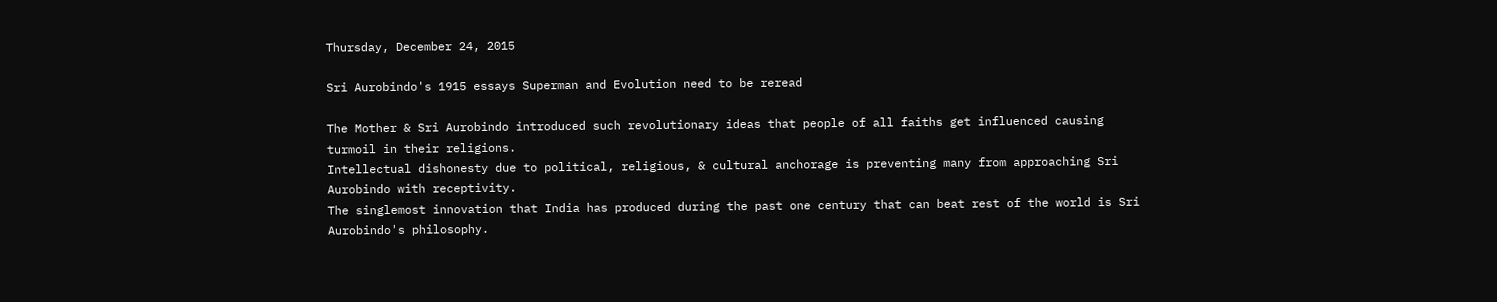Thursday, December 24, 2015

Sri Aurobindo's 1915 essays Superman and Evolution need to be reread

The Mother & Sri Aurobindo introduced such revolutionary ideas that people of all faiths get influenced causing turmoil in their religions.
Intellectual dishonesty due to political, religious, & cultural anchorage is preventing many from approaching Sri Aurobindo with receptivity.
The singlemost innovation that India has produced during the past one century that can beat rest of the world is Sri Aurobindo's philosophy.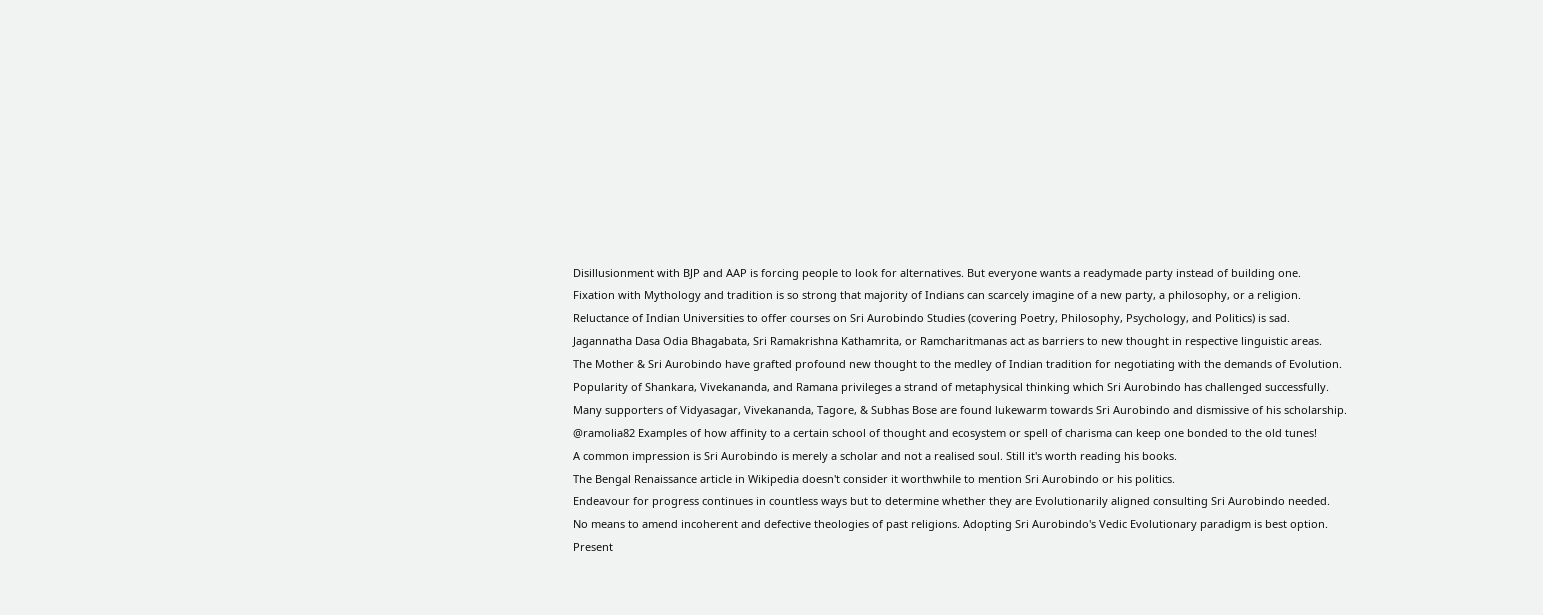Disillusionment with BJP and AAP is forcing people to look for alternatives. But everyone wants a readymade party instead of building one.
Fixation with Mythology and tradition is so strong that majority of Indians can scarcely imagine of a new party, a philosophy, or a religion.
Reluctance of Indian Universities to offer courses on Sri Aurobindo Studies (covering Poetry, Philosophy, Psychology, and Politics) is sad.
Jagannatha Dasa Odia Bhagabata, Sri Ramakrishna Kathamrita, or Ramcharitmanas act as barriers to new thought in respective linguistic areas.
The Mother & Sri Aurobindo have grafted profound new thought to the medley of Indian tradition for negotiating with the demands of Evolution.
Popularity of Shankara, Vivekananda, and Ramana privileges a strand of metaphysical thinking which Sri Aurobindo has challenged successfully.
Many supporters of Vidyasagar, Vivekananda, Tagore, & Subhas Bose are found lukewarm towards Sri Aurobindo and dismissive of his scholarship.
@ramolia82 Examples of how affinity to a certain school of thought and ecosystem or spell of charisma can keep one bonded to the old tunes!
A common impression is Sri Aurobindo is merely a scholar and not a realised soul. Still it's worth reading his books.
The Bengal Renaissance article in Wikipedia doesn't consider it worthwhile to mention Sri Aurobindo or his politics.
Endeavour for progress continues in countless ways but to determine whether they are Evolutionarily aligned consulting Sri Aurobindo needed.
No means to amend incoherent and defective theologies of past religions. Adopting Sri Aurobindo's Vedic Evolutionary paradigm is best option.
Present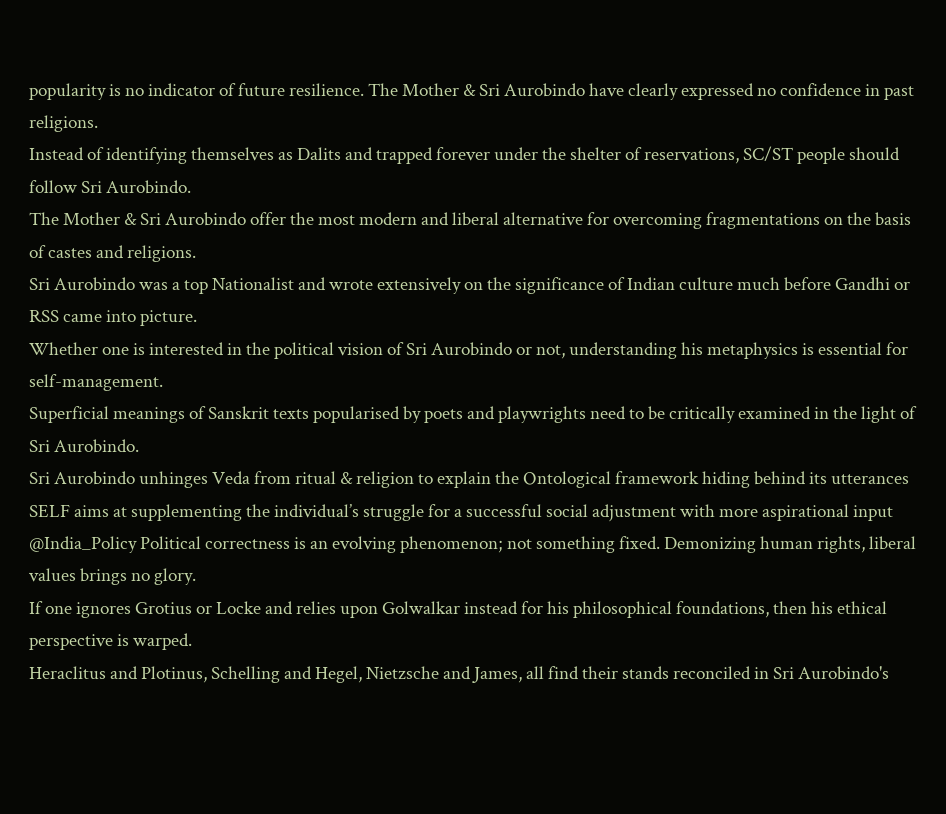popularity is no indicator of future resilience. The Mother & Sri Aurobindo have clearly expressed no confidence in past religions.
Instead of identifying themselves as Dalits and trapped forever under the shelter of reservations, SC/ST people should follow Sri Aurobindo.
The Mother & Sri Aurobindo offer the most modern and liberal alternative for overcoming fragmentations on the basis of castes and religions.
Sri Aurobindo was a top Nationalist and wrote extensively on the significance of Indian culture much before Gandhi or RSS came into picture.
Whether one is interested in the political vision of Sri Aurobindo or not, understanding his metaphysics is essential for self-management.
Superficial meanings of Sanskrit texts popularised by poets and playwrights need to be critically examined in the light of Sri Aurobindo.
Sri Aurobindo unhinges Veda from ritual & religion to explain the Ontological framework hiding behind its utterances
SELF aims at supplementing the individual’s struggle for a successful social adjustment with more aspirational input
@India_Policy Political correctness is an evolving phenomenon; not something fixed. Demonizing human rights, liberal values brings no glory.
If one ignores Grotius or Locke and relies upon Golwalkar instead for his philosophical foundations, then his ethical perspective is warped.
Heraclitus and Plotinus, Schelling and Hegel, Nietzsche and James, all find their stands reconciled in Sri Aurobindo's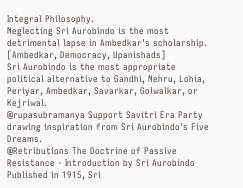Integral Philosophy.
Neglecting Sri Aurobindo is the most detrimental lapse in Ambedkar's scholarship. [Ambedkar, Democracy, Upanishads]
Sri Aurobindo is the most appropriate political alternative to Gandhi, Nehru, Lohia, Periyar, Ambedkar, Savarkar, Golwalkar, or Kejriwal.
@rupasubramanya Support Savitri Era Party drawing inspiration from Sri Aurobindo's Five Dreams.
@Retributions The Doctrine of Passive Resistance - Introduction by Sri Aurobindo
Published in 1915, Sri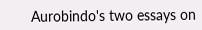Aurobindo's two essays on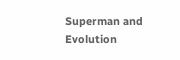Superman and Evolution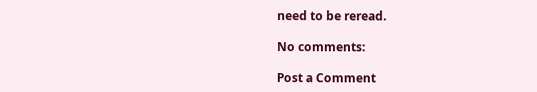need to be reread.

No comments:

Post a Comment